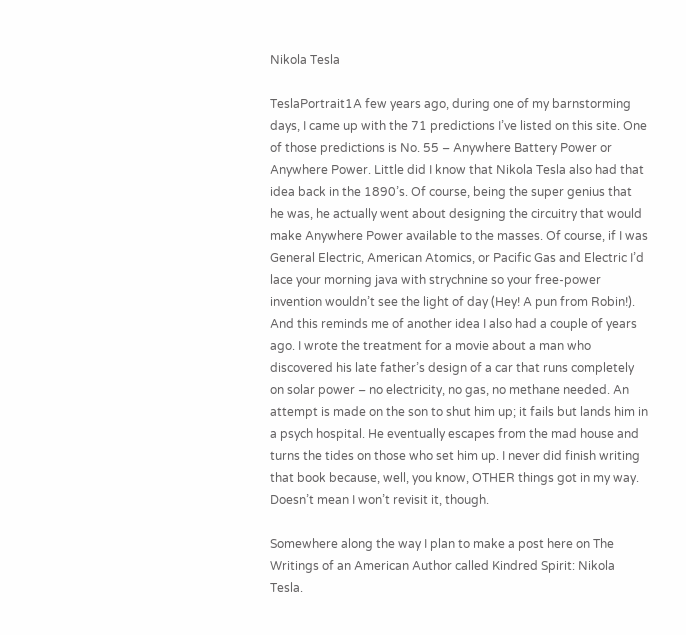Nikola Tesla

TeslaPortrait1A few years ago, during one of my barnstorming days, I came up with the 71 predictions I’ve listed on this site. One of those predictions is No. 55 – Anywhere Battery Power or Anywhere Power. Little did I know that Nikola Tesla also had that idea back in the 1890’s. Of course, being the super genius that he was, he actually went about designing the circuitry that would make Anywhere Power available to the masses. Of course, if I was General Electric, American Atomics, or Pacific Gas and Electric I’d lace your morning java with strychnine so your free-power invention wouldn’t see the light of day (Hey! A pun from Robin!). And this reminds me of another idea I also had a couple of years ago. I wrote the treatment for a movie about a man who discovered his late father’s design of a car that runs completely on solar power – no electricity, no gas, no methane needed. An attempt is made on the son to shut him up; it fails but lands him in a psych hospital. He eventually escapes from the mad house and turns the tides on those who set him up. I never did finish writing that book because, well, you know, OTHER things got in my way. Doesn’t mean I won’t revisit it, though.

Somewhere along the way I plan to make a post here on The Writings of an American Author called Kindred Spirit: Nikola Tesla.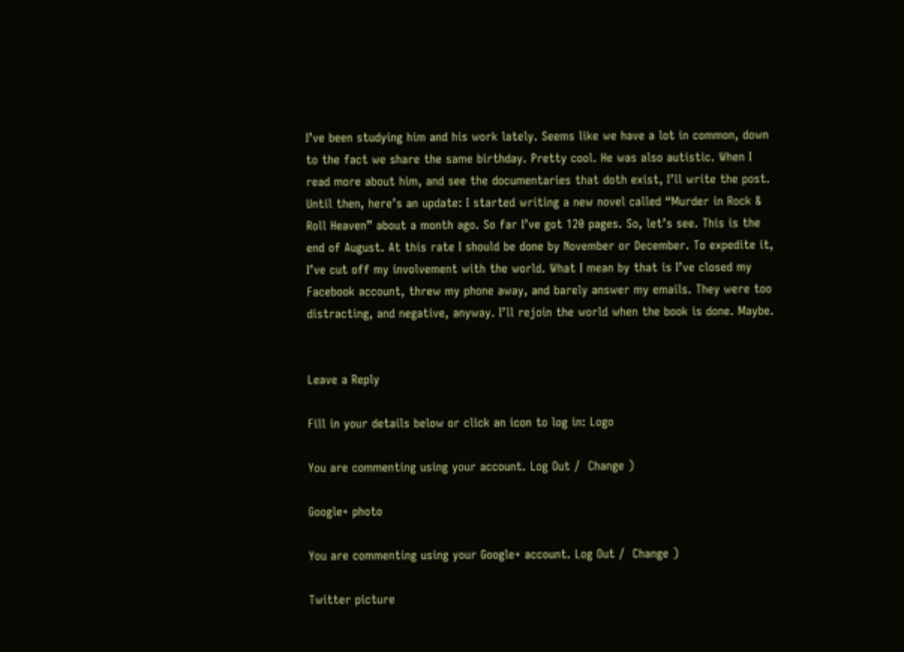I’ve been studying him and his work lately. Seems like we have a lot in common, down to the fact we share the same birthday. Pretty cool. He was also autistic. When I read more about him, and see the documentaries that doth exist, I’ll write the post. Until then, here’s an update: I started writing a new novel called “Murder in Rock & Roll Heaven” about a month ago. So far I’ve got 120 pages. So, let’s see. This is the end of August. At this rate I should be done by November or December. To expedite it, I’ve cut off my involvement with the world. What I mean by that is I’ve closed my Facebook account, threw my phone away, and barely answer my emails. They were too distracting, and negative, anyway. I’ll rejoin the world when the book is done. Maybe.


Leave a Reply

Fill in your details below or click an icon to log in: Logo

You are commenting using your account. Log Out /  Change )

Google+ photo

You are commenting using your Google+ account. Log Out /  Change )

Twitter picture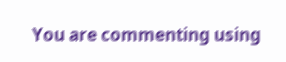You are commenting using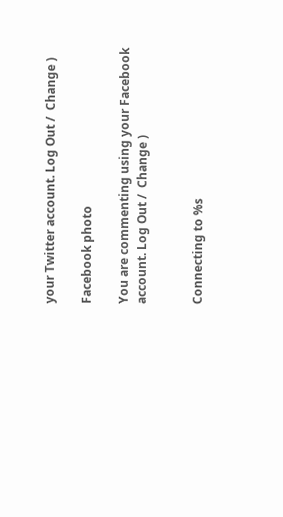your Twitter account. Log Out /  Change )

Facebook photo

You are commenting using your Facebook account. Log Out /  Change )


Connecting to %s